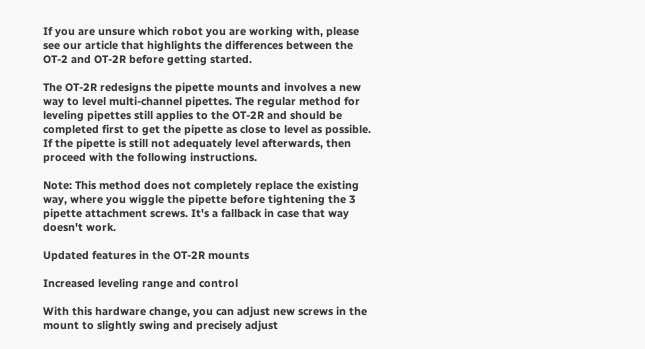If you are unsure which robot you are working with, please see our article that highlights the differences between the OT-2 and OT-2R before getting started.

The OT-2R redesigns the pipette mounts and involves a new way to level multi-channel pipettes. The regular method for leveling pipettes still applies to the OT-2R and should be completed first to get the pipette as close to level as possible. If the pipette is still not adequately level afterwards, then proceed with the following instructions.

Note: This method does not completely replace the existing way, where you wiggle the pipette before tightening the 3 pipette attachment screws. It's a fallback in case that way doesn't work.

Updated features in the OT-2R mounts

Increased leveling range and control

With this hardware change, you can adjust new screws in the mount to slightly swing and precisely adjust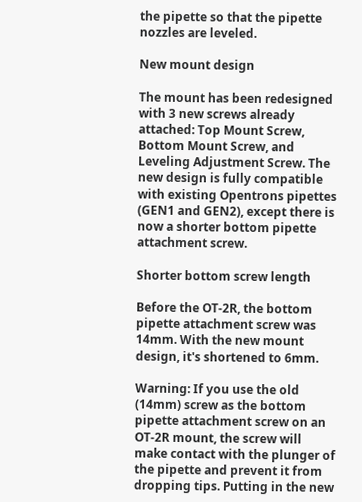the pipette so that the pipette nozzles are leveled.

New mount design

The mount has been redesigned with 3 new screws already attached: Top Mount Screw, Bottom Mount Screw, and Leveling Adjustment Screw. The new design is fully compatible with existing Opentrons pipettes (GEN1 and GEN2), except there is now a shorter bottom pipette attachment screw.

Shorter bottom screw length

Before the OT-2R, the bottom pipette attachment screw was 14mm. With the new mount design, it's shortened to 6mm.

Warning: If you use the old (14mm) screw as the bottom pipette attachment screw on an OT-2R mount, the screw will make contact with the plunger of the pipette and prevent it from dropping tips. Putting in the new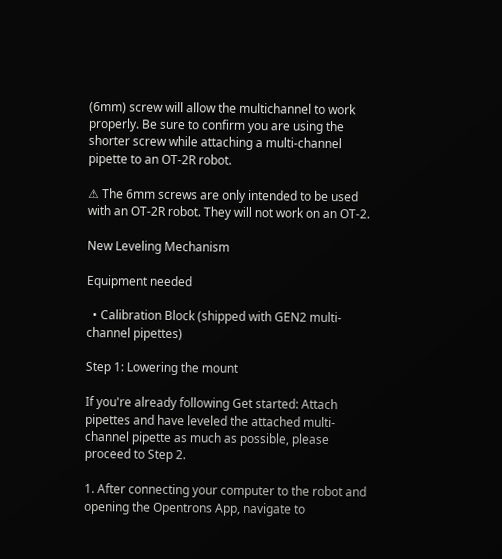(6mm) screw will allow the multichannel to work properly. Be sure to confirm you are using the shorter screw while attaching a multi-channel pipette to an OT-2R robot.

⚠ The 6mm screws are only intended to be used with an OT-2R robot. They will not work on an OT-2.

New Leveling Mechanism

Equipment needed

  • Calibration Block (shipped with GEN2 multi-channel pipettes)

Step 1: Lowering the mount

If you're already following Get started: Attach pipettes and have leveled the attached multi-channel pipette as much as possible, please proceed to Step 2.

1. After connecting your computer to the robot and opening the Opentrons App, navigate to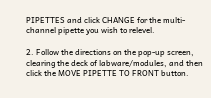PIPETTES and click CHANGE for the multi-channel pipette you wish to relevel.

2. Follow the directions on the pop-up screen, clearing the deck of labware/modules, and then click the MOVE PIPETTE TO FRONT button.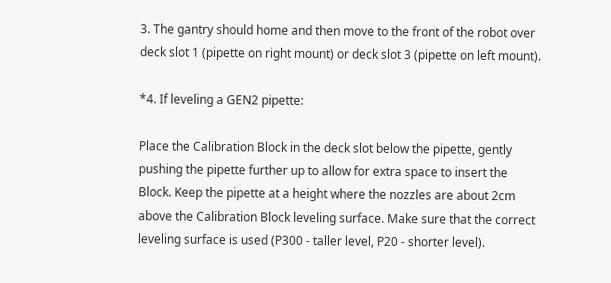3. The gantry should home and then move to the front of the robot over deck slot 1 (pipette on right mount) or deck slot 3 (pipette on left mount).

*4. If leveling a GEN2 pipette:

Place the Calibration Block in the deck slot below the pipette, gently pushing the pipette further up to allow for extra space to insert the Block. Keep the pipette at a height where the nozzles are about 2cm above the Calibration Block leveling surface. Make sure that the correct leveling surface is used (P300 - taller level, P20 - shorter level).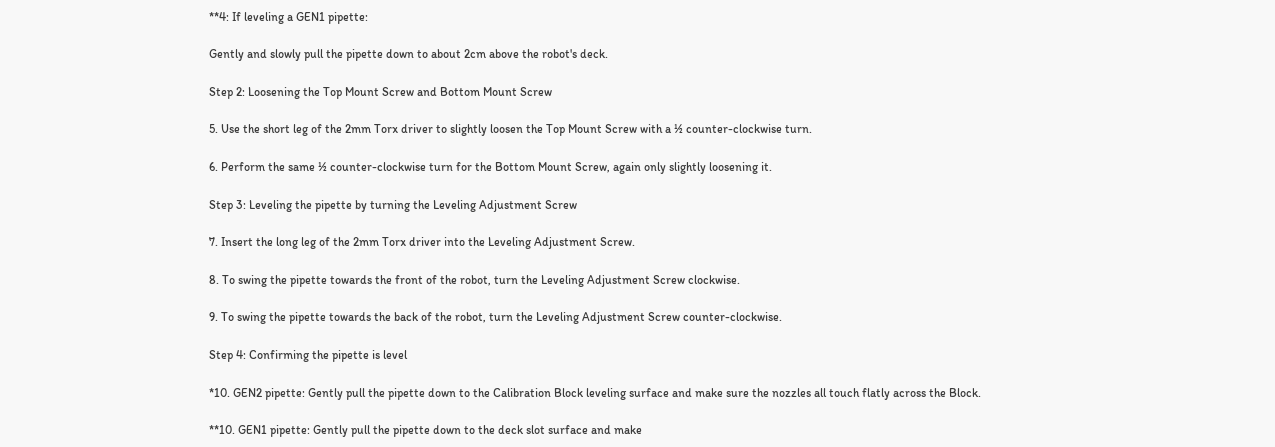**4: If leveling a GEN1 pipette:

Gently and slowly pull the pipette down to about 2cm above the robot's deck.

Step 2: Loosening the Top Mount Screw and Bottom Mount Screw

5. Use the short leg of the 2mm Torx driver to slightly loosen the Top Mount Screw with a ½ counter-clockwise turn.

6. Perform the same ½ counter-clockwise turn for the Bottom Mount Screw, again only slightly loosening it.

Step 3: Leveling the pipette by turning the Leveling Adjustment Screw

7. Insert the long leg of the 2mm Torx driver into the Leveling Adjustment Screw.

8. To swing the pipette towards the front of the robot, turn the Leveling Adjustment Screw clockwise.

9. To swing the pipette towards the back of the robot, turn the Leveling Adjustment Screw counter-clockwise.

Step 4: Confirming the pipette is level

*10. GEN2 pipette: Gently pull the pipette down to the Calibration Block leveling surface and make sure the nozzles all touch flatly across the Block.

**10. GEN1 pipette: Gently pull the pipette down to the deck slot surface and make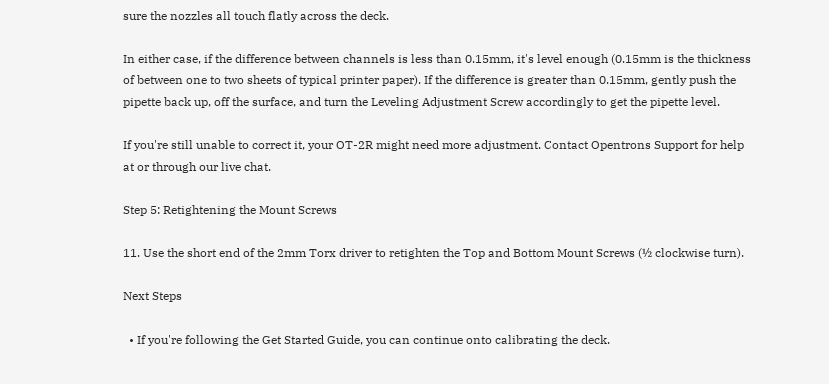sure the nozzles all touch flatly across the deck.

In either case, if the difference between channels is less than 0.15mm, it's level enough (0.15mm is the thickness of between one to two sheets of typical printer paper). If the difference is greater than 0.15mm, gently push the pipette back up, off the surface, and turn the Leveling Adjustment Screw accordingly to get the pipette level.

If you're still unable to correct it, your OT-2R might need more adjustment. Contact Opentrons Support for help at or through our live chat.

Step 5: Retightening the Mount Screws

11. Use the short end of the 2mm Torx driver to retighten the Top and Bottom Mount Screws (½ clockwise turn).

Next Steps

  • If you're following the Get Started Guide, you can continue onto calibrating the deck.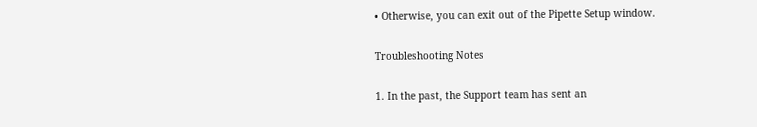• Otherwise, you can exit out of the Pipette Setup window.

Troubleshooting Notes

1. In the past, the Support team has sent an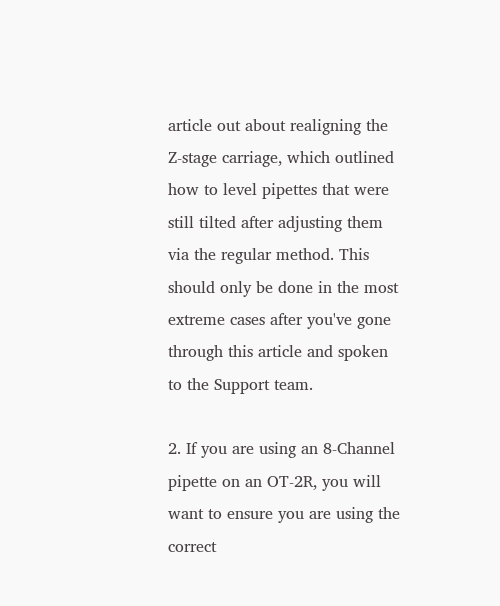article out about realigning the Z-stage carriage, which outlined how to level pipettes that were still tilted after adjusting them via the regular method. This should only be done in the most extreme cases after you've gone through this article and spoken to the Support team.

2. If you are using an 8-Channel pipette on an OT-2R, you will want to ensure you are using the correct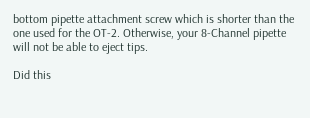bottom pipette attachment screw which is shorter than the one used for the OT-2. Otherwise, your 8-Channel pipette will not be able to eject tips.

Did this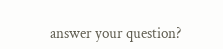answer your question?